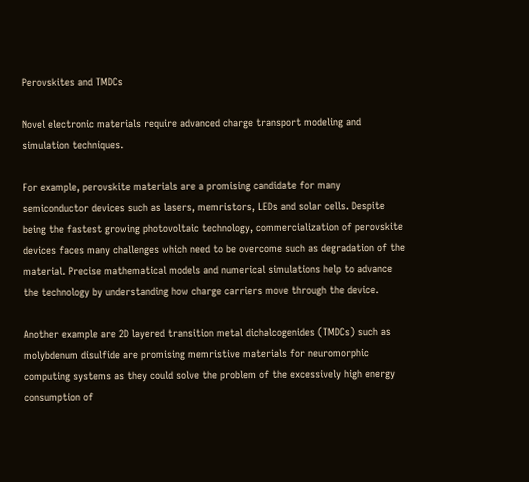Perovskites and TMDCs

Novel electronic materials require advanced charge transport modeling and simulation techniques.

For example, perovskite materials are a promising candidate for many semiconductor devices such as lasers, memristors, LEDs and solar cells. Despite being the fastest growing photovoltaic technology, commercialization of perovskite devices faces many challenges which need to be overcome such as degradation of the material. Precise mathematical models and numerical simulations help to advance the technology by understanding how charge carriers move through the device.

Another example are 2D layered transition metal dichalcogenides (TMDCs) such as molybdenum disulfide are promising memristive materials for neuromorphic computing systems as they could solve the problem of the excessively high energy consumption of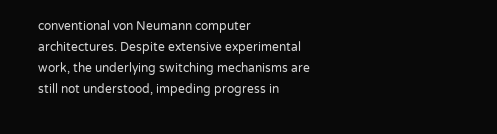conventional von Neumann computer architectures. Despite extensive experimental work, the underlying switching mechanisms are still not understood, impeding progress in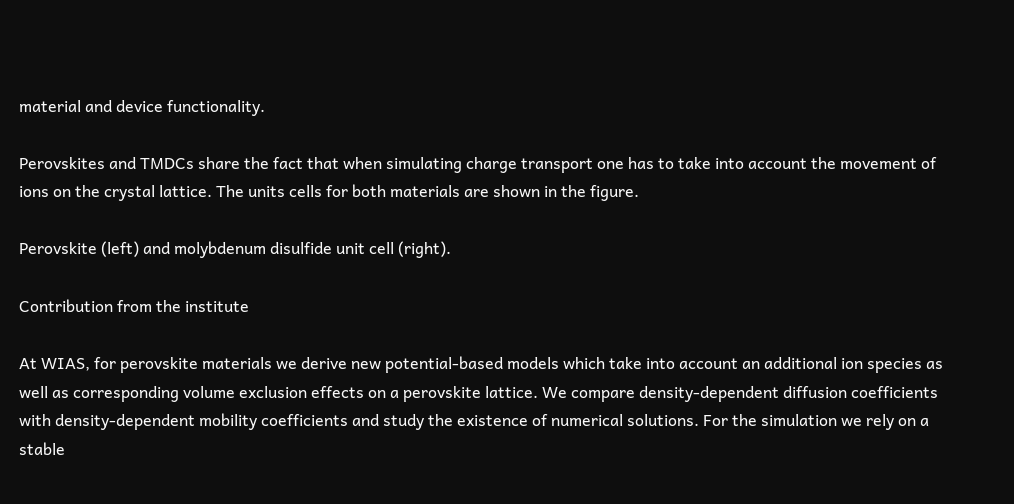material and device functionality.

Perovskites and TMDCs share the fact that when simulating charge transport one has to take into account the movement of ions on the crystal lattice. The units cells for both materials are shown in the figure.

Perovskite (left) and molybdenum disulfide unit cell (right).

Contribution from the institute

At WIAS, for perovskite materials we derive new potential-based models which take into account an additional ion species as well as corresponding volume exclusion effects on a perovskite lattice. We compare density-dependent diffusion coefficients with density-dependent mobility coefficients and study the existence of numerical solutions. For the simulation we rely on a stable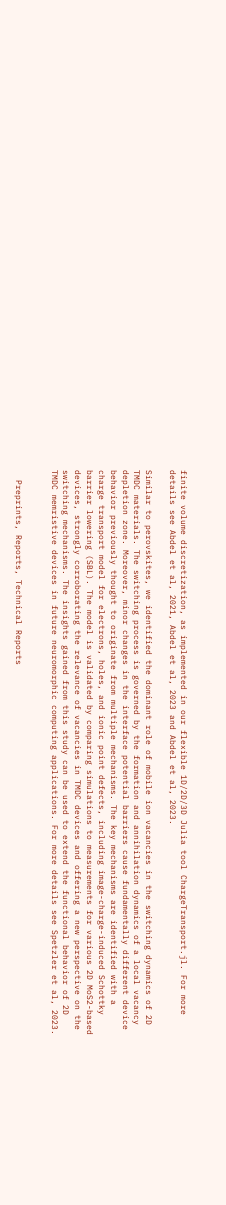finite volume discretization, as implemented in our flexible 1D/2D/3D Julia tool ChargeTransport.jl. For more details see Abdel et al, 2021, Abdel et al, 2023 and Abdel et al, 2023.

Similar to perovskites, we identified the dominant role of mobile ion vacancies in the switching dynamics of 2D TMDC materials. The switching process is governed by the formation and annihilation dynamics of a local vacancy depletion zone. Moreover, minor changes in the interface potential barriers cause fundamentally different device behavior previously thought to originate from multiple mechanisms. The key mechanisms are identified with a charge transport model for electrons, holes, and ionic point defects, including image-charge-induced Schottky barrier lowering (SBL). The model is validated by comparing simulations to measurements for various 2D MoS2-based devices, strongly corroborating the relevance of vacancies in TMDC devices and offering a new perspective on the switching mechanisms. The insights gained from this study can be used to extend the functional behavior of 2D TMDC memristive devices in future neuromorphic computing applications. For more details see Spetzler et al, 2023.


  Preprints, Reports, Technical Reports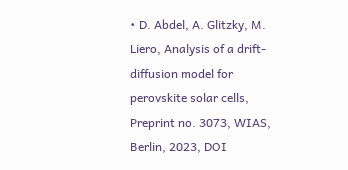• D. Abdel, A. Glitzky, M. Liero, Analysis of a drift-diffusion model for perovskite solar cells, Preprint no. 3073, WIAS, Berlin, 2023, DOI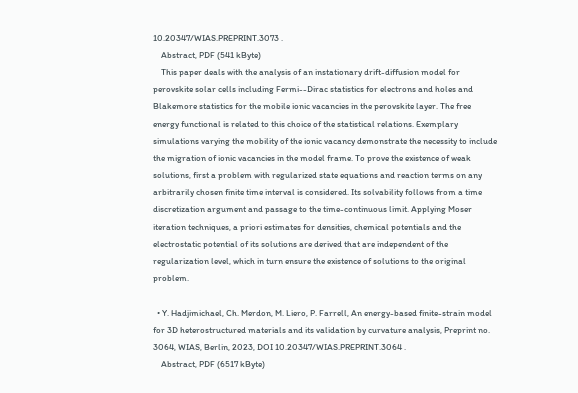10.20347/WIAS.PREPRINT.3073 .
    Abstract, PDF (541 kByte)
    This paper deals with the analysis of an instationary drift-diffusion model for perovskite solar cells including Fermi--Dirac statistics for electrons and holes and Blakemore statistics for the mobile ionic vacancies in the perovskite layer. The free energy functional is related to this choice of the statistical relations. Exemplary simulations varying the mobility of the ionic vacancy demonstrate the necessity to include the migration of ionic vacancies in the model frame. To prove the existence of weak solutions, first a problem with regularized state equations and reaction terms on any arbitrarily chosen finite time interval is considered. Its solvability follows from a time discretization argument and passage to the time-continuous limit. Applying Moser iteration techniques, a priori estimates for densities, chemical potentials and the electrostatic potential of its solutions are derived that are independent of the regularization level, which in turn ensure the existence of solutions to the original problem.

  • Y. Hadjimichael, Ch. Merdon, M. Liero, P. Farrell, An energy-based finite-strain model for 3D heterostructured materials and its validation by curvature analysis, Preprint no. 3064, WIAS, Berlin, 2023, DOI 10.20347/WIAS.PREPRINT.3064 .
    Abstract, PDF (6517 kByte)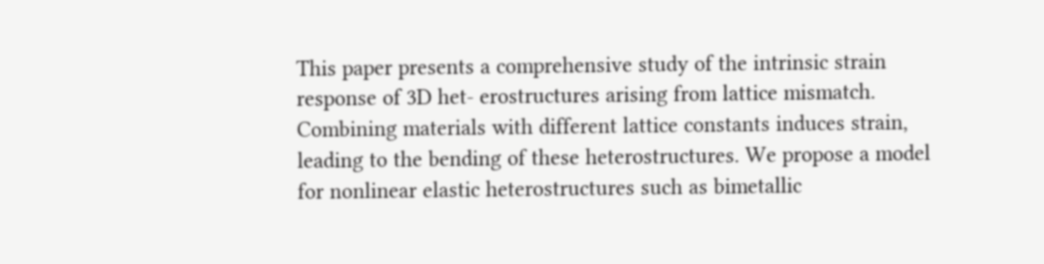This paper presents a comprehensive study of the intrinsic strain response of 3D het- erostructures arising from lattice mismatch. Combining materials with different lattice constants induces strain, leading to the bending of these heterostructures. We propose a model for nonlinear elastic heterostructures such as bimetallic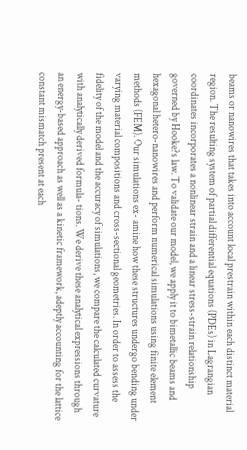beams or nanowires that takes into account local prestrain within each distinct material region. The resulting system of partial differential equations (PDEs) in Lagrangian coordinates incorporates a nonlinear strain and a linear stress-strain relationship governed by Hooke?s law. To validate our model, we apply it to bimetallic beams and hexagonal hetero-nanowires and perform numerical simulations using finite element methods (FEM). Our simulations ex- amine how these structures undergo bending under varying material compositions and cross-sectional geometries. In order to assess the fidelity of the model and the accuracy of simulations, we compare the calculated curvature with analytically derived formula- tions. We derive these analytical expressions through an energy-based approach as well as a kinetic framework, adeptly accounting for the lattice constant mismatch present at each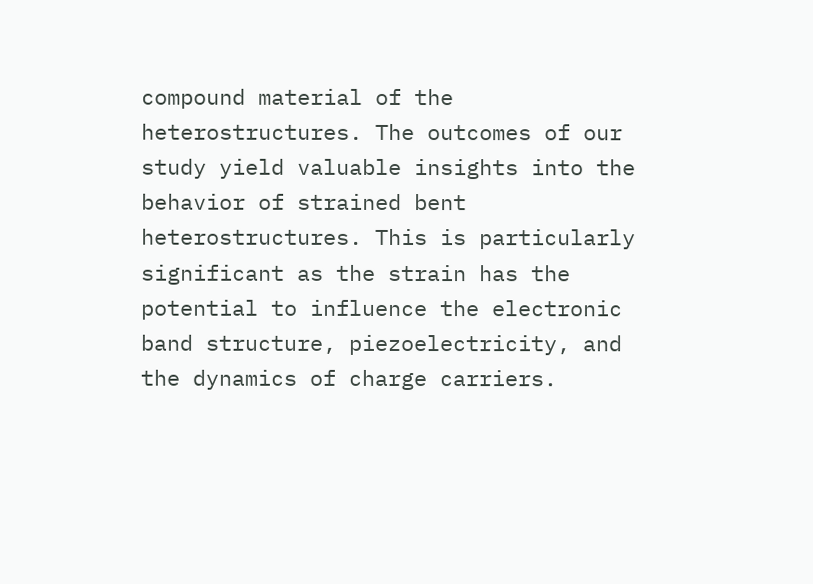compound material of the heterostructures. The outcomes of our study yield valuable insights into the behavior of strained bent heterostructures. This is particularly significant as the strain has the potential to influence the electronic band structure, piezoelectricity, and the dynamics of charge carriers.